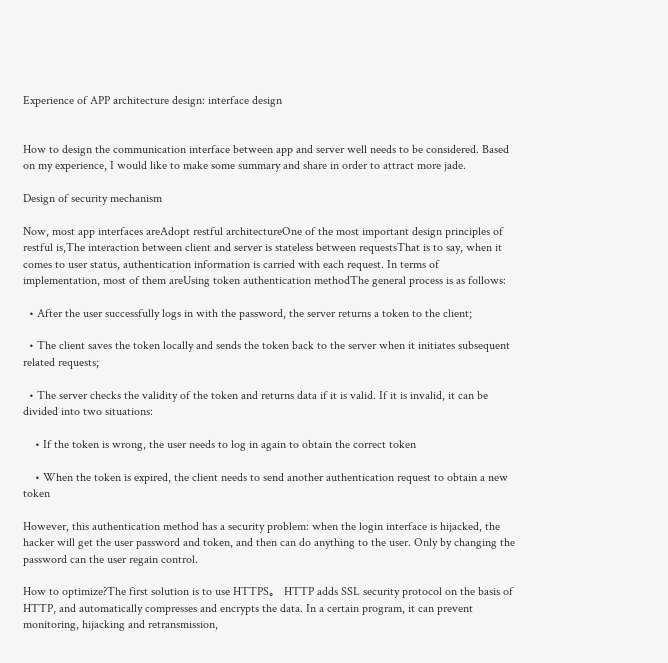Experience of APP architecture design: interface design


How to design the communication interface between app and server well needs to be considered. Based on my experience, I would like to make some summary and share in order to attract more jade.

Design of security mechanism

Now, most app interfaces areAdopt restful architectureOne of the most important design principles of restful is,The interaction between client and server is stateless between requestsThat is to say, when it comes to user status, authentication information is carried with each request. In terms of implementation, most of them areUsing token authentication methodThe general process is as follows:

  • After the user successfully logs in with the password, the server returns a token to the client;

  • The client saves the token locally and sends the token back to the server when it initiates subsequent related requests;

  • The server checks the validity of the token and returns data if it is valid. If it is invalid, it can be divided into two situations:

    • If the token is wrong, the user needs to log in again to obtain the correct token

    • When the token is expired, the client needs to send another authentication request to obtain a new token

However, this authentication method has a security problem: when the login interface is hijacked, the hacker will get the user password and token, and then can do anything to the user. Only by changing the password can the user regain control.

How to optimize?The first solution is to use HTTPS。 HTTP adds SSL security protocol on the basis of HTTP, and automatically compresses and encrypts the data. In a certain program, it can prevent monitoring, hijacking and retransmission,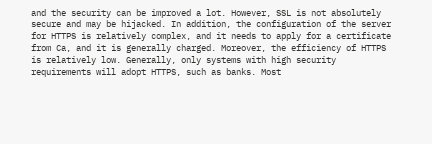and the security can be improved a lot. However, SSL is not absolutely secure and may be hijacked. In addition, the configuration of the server for HTTPS is relatively complex, and it needs to apply for a certificate from Ca, and it is generally charged. Moreover, the efficiency of HTTPS is relatively low. Generally, only systems with high security requirements will adopt HTTPS, such as banks. Most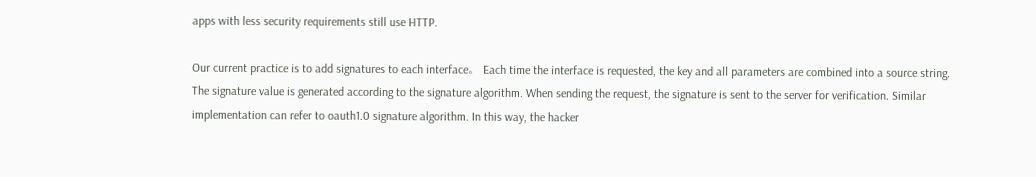apps with less security requirements still use HTTP.

Our current practice is to add signatures to each interface。 Each time the interface is requested, the key and all parameters are combined into a source string. The signature value is generated according to the signature algorithm. When sending the request, the signature is sent to the server for verification. Similar implementation can refer to oauth1.0 signature algorithm. In this way, the hacker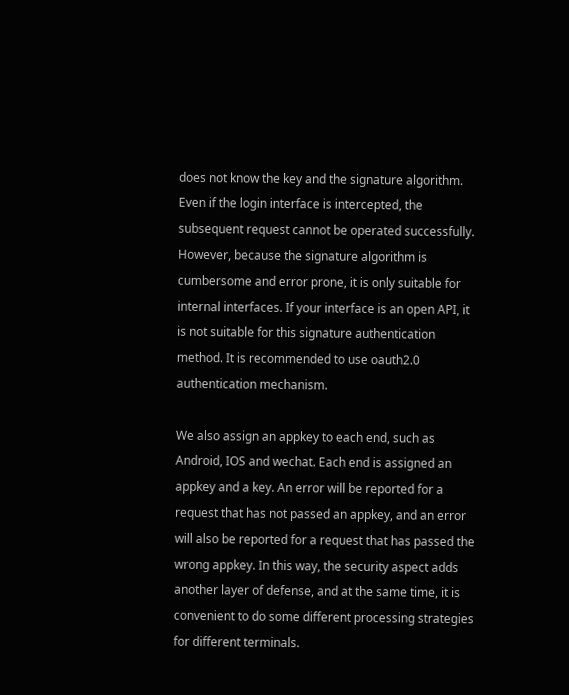does not know the key and the signature algorithm. Even if the login interface is intercepted, the subsequent request cannot be operated successfully. However, because the signature algorithm is cumbersome and error prone, it is only suitable for internal interfaces. If your interface is an open API, it is not suitable for this signature authentication method. It is recommended to use oauth2.0 authentication mechanism.

We also assign an appkey to each end, such as Android, IOS and wechat. Each end is assigned an appkey and a key. An error will be reported for a request that has not passed an appkey, and an error will also be reported for a request that has passed the wrong appkey. In this way, the security aspect adds another layer of defense, and at the same time, it is convenient to do some different processing strategies for different terminals.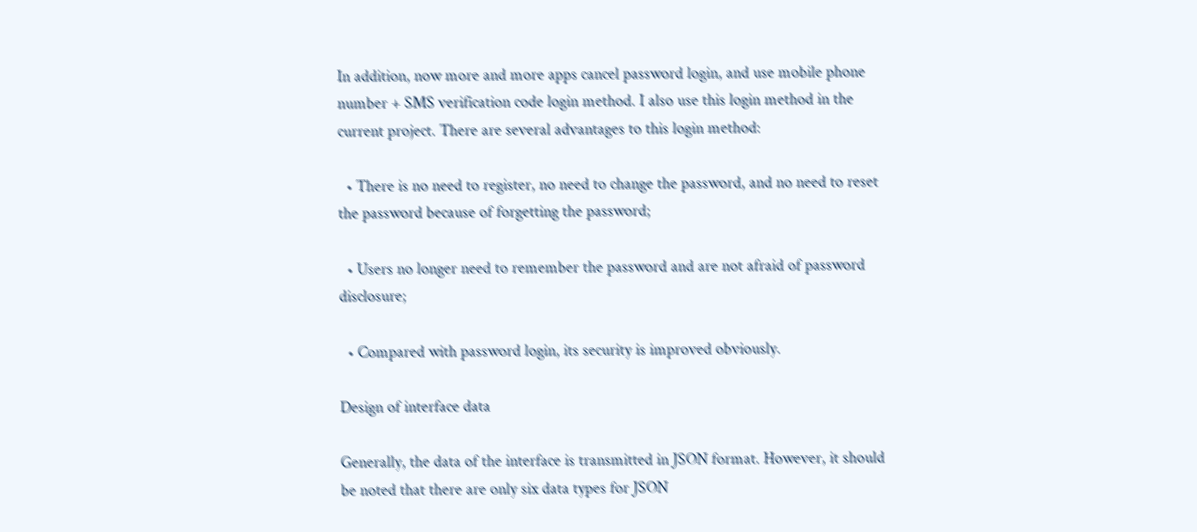In addition, now more and more apps cancel password login, and use mobile phone number + SMS verification code login method. I also use this login method in the current project. There are several advantages to this login method:

  • There is no need to register, no need to change the password, and no need to reset the password because of forgetting the password;

  • Users no longer need to remember the password and are not afraid of password disclosure;

  • Compared with password login, its security is improved obviously.

Design of interface data

Generally, the data of the interface is transmitted in JSON format. However, it should be noted that there are only six data types for JSON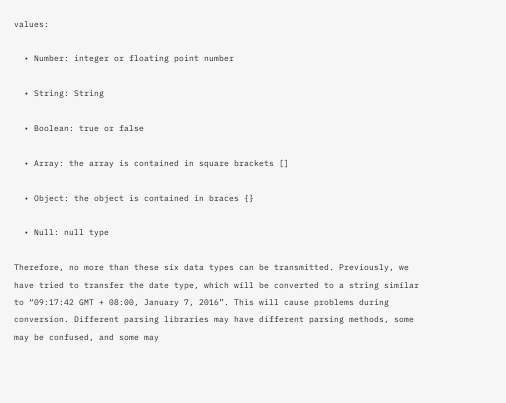values:

  • Number: integer or floating point number

  • String: String

  • Boolean: true or false

  • Array: the array is contained in square brackets []

  • Object: the object is contained in braces {}

  • Null: null type

Therefore, no more than these six data types can be transmitted. Previously, we have tried to transfer the date type, which will be converted to a string similar to “09:17:42 GMT + 08:00, January 7, 2016”. This will cause problems during conversion. Different parsing libraries may have different parsing methods, some may be confused, and some may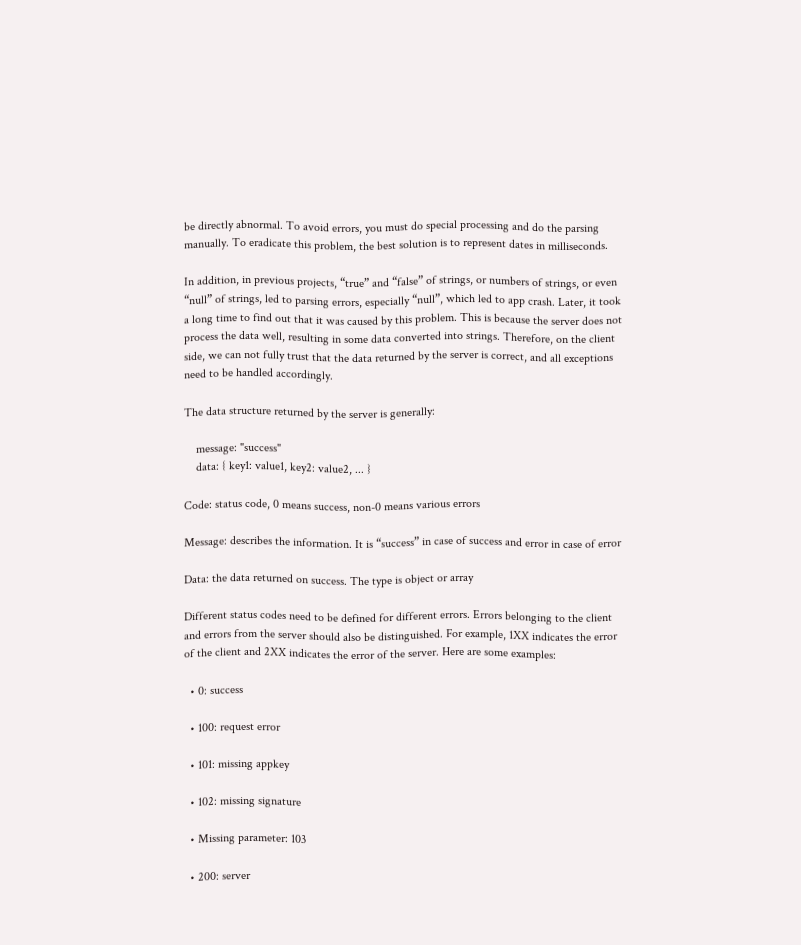be directly abnormal. To avoid errors, you must do special processing and do the parsing manually. To eradicate this problem, the best solution is to represent dates in milliseconds.

In addition, in previous projects, “true” and “false” of strings, or numbers of strings, or even “null” of strings, led to parsing errors, especially “null”, which led to app crash. Later, it took a long time to find out that it was caused by this problem. This is because the server does not process the data well, resulting in some data converted into strings. Therefore, on the client side, we can not fully trust that the data returned by the server is correct, and all exceptions need to be handled accordingly.

The data structure returned by the server is generally:

    message: "success"
    data: { key1: value1, key2: value2, ... }

Code: status code, 0 means success, non-0 means various errors

Message: describes the information. It is “success” in case of success and error in case of error

Data: the data returned on success. The type is object or array

Different status codes need to be defined for different errors. Errors belonging to the client and errors from the server should also be distinguished. For example, 1XX indicates the error of the client and 2XX indicates the error of the server. Here are some examples:

  • 0: success

  • 100: request error

  • 101: missing appkey

  • 102: missing signature

  • Missing parameter: 103

  • 200: server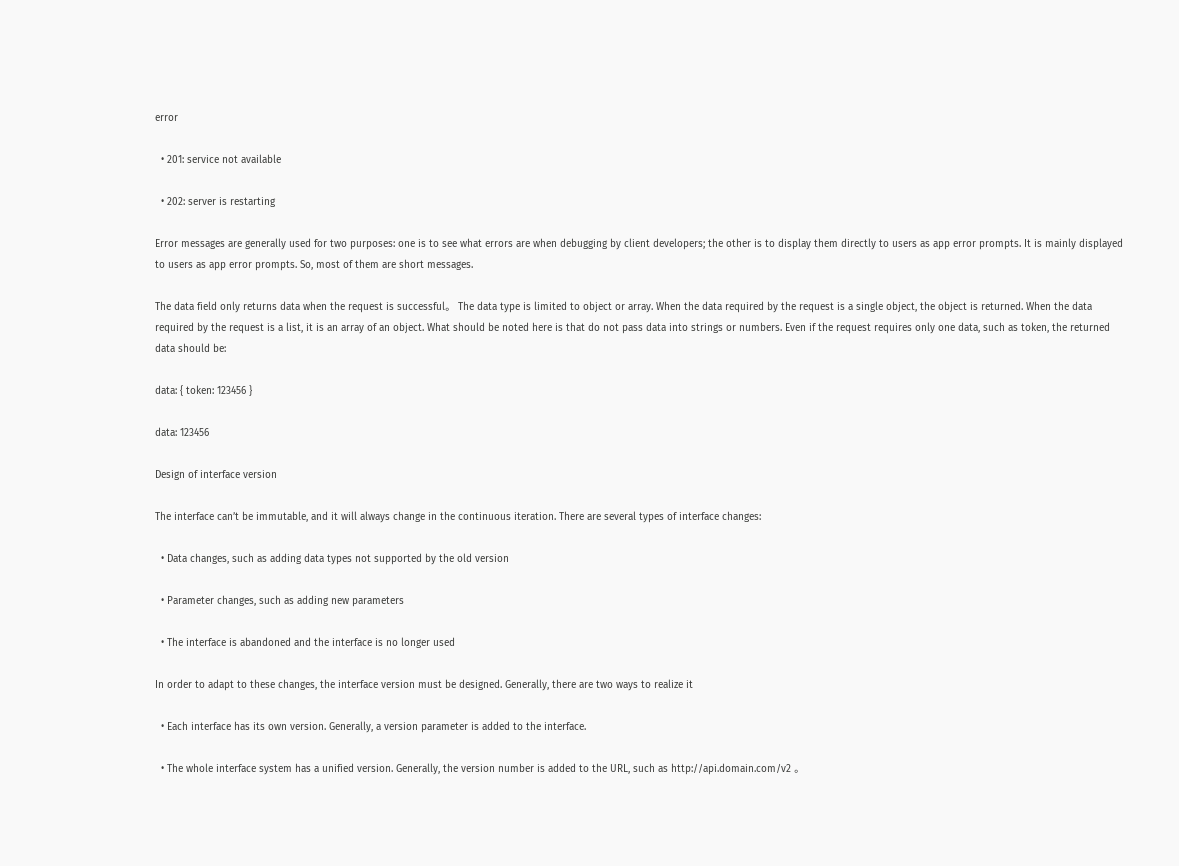error

  • 201: service not available

  • 202: server is restarting

Error messages are generally used for two purposes: one is to see what errors are when debugging by client developers; the other is to display them directly to users as app error prompts. It is mainly displayed to users as app error prompts. So, most of them are short messages.

The data field only returns data when the request is successful。 The data type is limited to object or array. When the data required by the request is a single object, the object is returned. When the data required by the request is a list, it is an array of an object. What should be noted here is that do not pass data into strings or numbers. Even if the request requires only one data, such as token, the returned data should be:

data: { token: 123456 }

data: 123456

Design of interface version

The interface can’t be immutable, and it will always change in the continuous iteration. There are several types of interface changes:

  • Data changes, such as adding data types not supported by the old version

  • Parameter changes, such as adding new parameters

  • The interface is abandoned and the interface is no longer used

In order to adapt to these changes, the interface version must be designed. Generally, there are two ways to realize it

  • Each interface has its own version. Generally, a version parameter is added to the interface.

  • The whole interface system has a unified version. Generally, the version number is added to the URL, such as http://api.domain.com/v2 。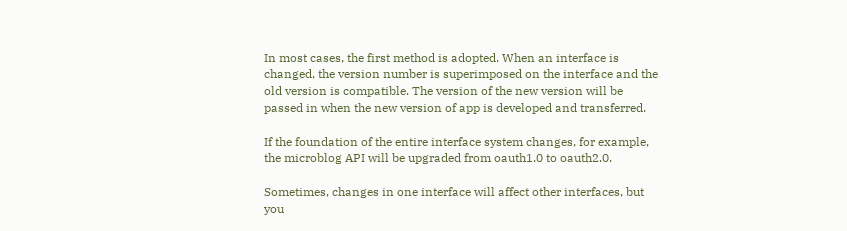In most cases, the first method is adopted. When an interface is changed, the version number is superimposed on the interface and the old version is compatible. The version of the new version will be passed in when the new version of app is developed and transferred.

If the foundation of the entire interface system changes, for example, the microblog API will be upgraded from oauth1.0 to oauth2.0.

Sometimes, changes in one interface will affect other interfaces, but you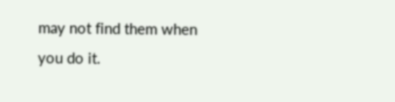may not find them when you do it.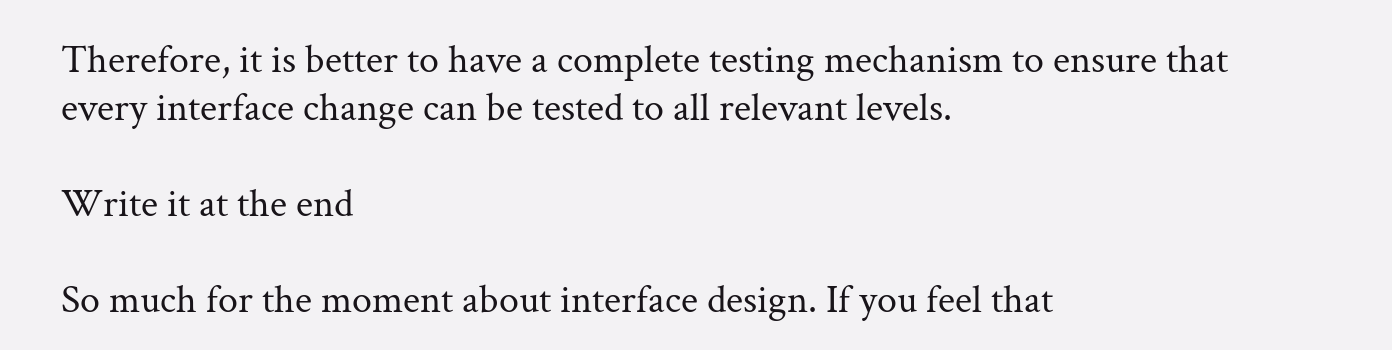Therefore, it is better to have a complete testing mechanism to ensure that every interface change can be tested to all relevant levels.

Write it at the end

So much for the moment about interface design. If you feel that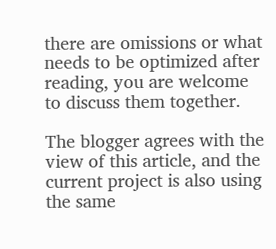there are omissions or what needs to be optimized after reading, you are welcome to discuss them together.

The blogger agrees with the view of this article, and the current project is also using the same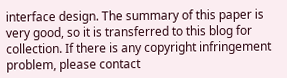interface design. The summary of this paper is very good, so it is transferred to this blog for collection. If there is any copyright infringement problem, please contact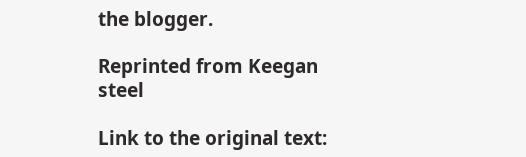the blogger.

Reprinted from Keegan steel

Link to the original text: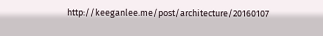http://keeganlee.me/post/architecture/20160107